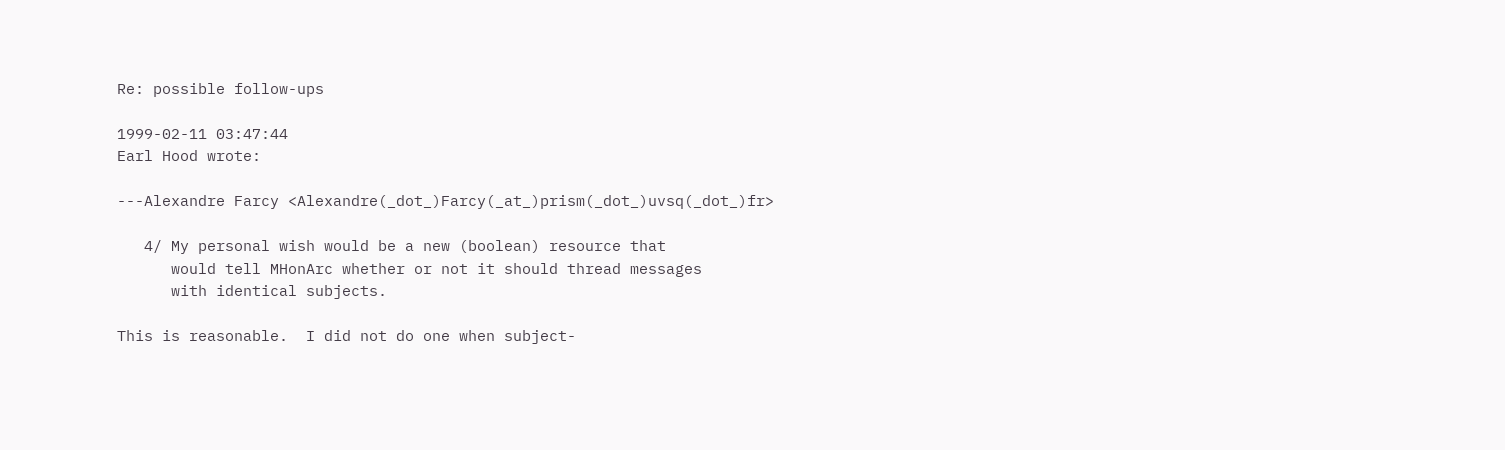Re: possible follow-ups

1999-02-11 03:47:44
Earl Hood wrote:

---Alexandre Farcy <Alexandre(_dot_)Farcy(_at_)prism(_dot_)uvsq(_dot_)fr>

   4/ My personal wish would be a new (boolean) resource that
      would tell MHonArc whether or not it should thread messages
      with identical subjects.

This is reasonable.  I did not do one when subject-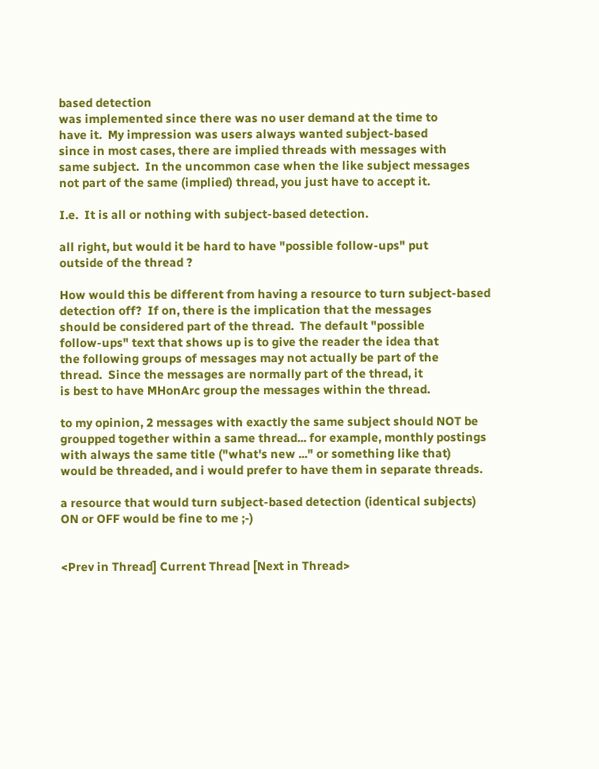based detection
was implemented since there was no user demand at the time to
have it.  My impression was users always wanted subject-based
since in most cases, there are implied threads with messages with
same subject.  In the uncommon case when the like subject messages
not part of the same (implied) thread, you just have to accept it.

I.e.  It is all or nothing with subject-based detection.

all right, but would it be hard to have "possible follow-ups" put
outside of the thread ?

How would this be different from having a resource to turn subject-based
detection off?  If on, there is the implication that the messages
should be considered part of the thread.  The default "possible
follow-ups" text that shows up is to give the reader the idea that
the following groups of messages may not actually be part of the
thread.  Since the messages are normally part of the thread, it
is best to have MHonArc group the messages within the thread.

to my opinion, 2 messages with exactly the same subject should NOT be
groupped together within a same thread... for example, monthly postings
with always the same title ("what's new ..." or something like that)
would be threaded, and i would prefer to have them in separate threads.

a resource that would turn subject-based detection (identical subjects)
ON or OFF would be fine to me ;-)


<Prev in Thread] Current Thread [Next in Thread>